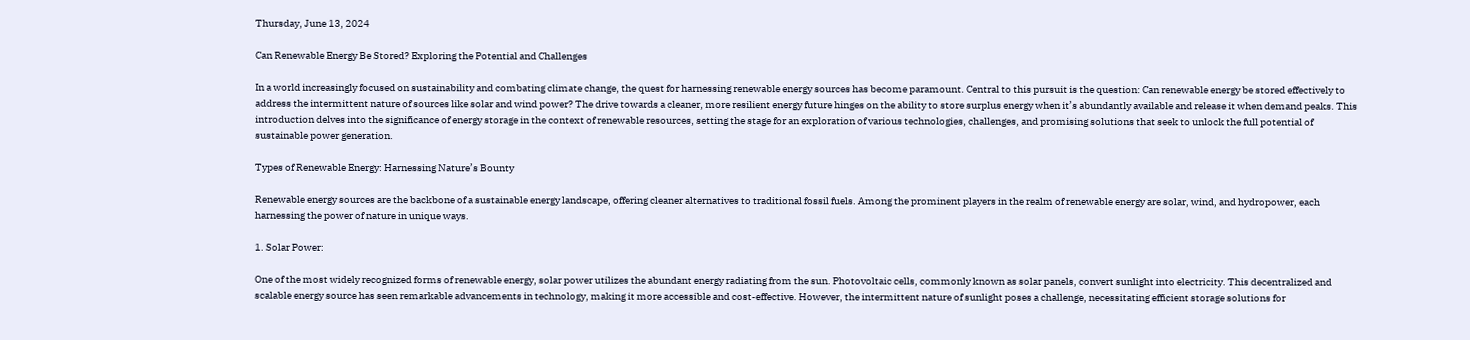Thursday, June 13, 2024

Can Renewable Energy Be Stored? Exploring the Potential and Challenges

In a world increasingly focused on sustainability and combating climate change, the quest for harnessing renewable energy sources has become paramount. Central to this pursuit is the question: Can renewable energy be stored effectively to address the intermittent nature of sources like solar and wind power? The drive towards a cleaner, more resilient energy future hinges on the ability to store surplus energy when it’s abundantly available and release it when demand peaks. This introduction delves into the significance of energy storage in the context of renewable resources, setting the stage for an exploration of various technologies, challenges, and promising solutions that seek to unlock the full potential of sustainable power generation.

Types of Renewable Energy: Harnessing Nature’s Bounty

Renewable energy sources are the backbone of a sustainable energy landscape, offering cleaner alternatives to traditional fossil fuels. Among the prominent players in the realm of renewable energy are solar, wind, and hydropower, each harnessing the power of nature in unique ways.

1. Solar Power:

One of the most widely recognized forms of renewable energy, solar power utilizes the abundant energy radiating from the sun. Photovoltaic cells, commonly known as solar panels, convert sunlight into electricity. This decentralized and scalable energy source has seen remarkable advancements in technology, making it more accessible and cost-effective. However, the intermittent nature of sunlight poses a challenge, necessitating efficient storage solutions for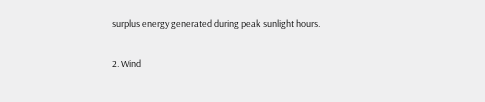surplus energy generated during peak sunlight hours.

2. Wind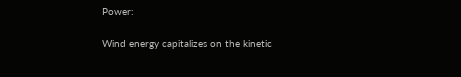Power:

Wind energy capitalizes on the kinetic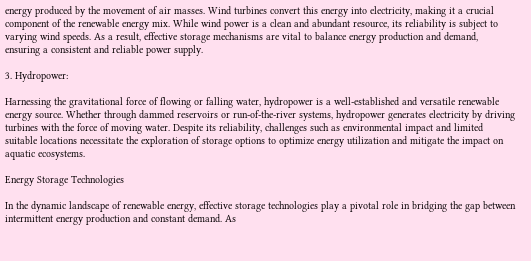energy produced by the movement of air masses. Wind turbines convert this energy into electricity, making it a crucial component of the renewable energy mix. While wind power is a clean and abundant resource, its reliability is subject to varying wind speeds. As a result, effective storage mechanisms are vital to balance energy production and demand, ensuring a consistent and reliable power supply.

3. Hydropower:

Harnessing the gravitational force of flowing or falling water, hydropower is a well-established and versatile renewable energy source. Whether through dammed reservoirs or run-of-the-river systems, hydropower generates electricity by driving turbines with the force of moving water. Despite its reliability, challenges such as environmental impact and limited suitable locations necessitate the exploration of storage options to optimize energy utilization and mitigate the impact on aquatic ecosystems.

Energy Storage Technologies

In the dynamic landscape of renewable energy, effective storage technologies play a pivotal role in bridging the gap between intermittent energy production and constant demand. As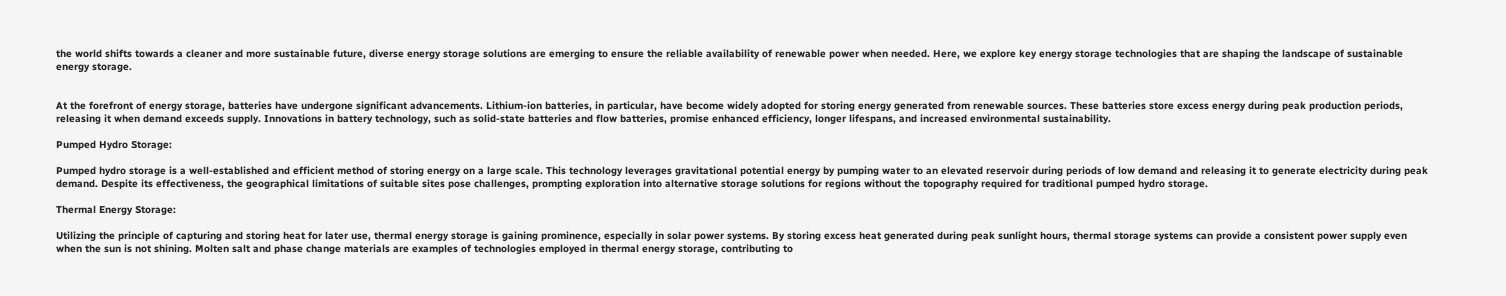the world shifts towards a cleaner and more sustainable future, diverse energy storage solutions are emerging to ensure the reliable availability of renewable power when needed. Here, we explore key energy storage technologies that are shaping the landscape of sustainable energy storage.


At the forefront of energy storage, batteries have undergone significant advancements. Lithium-ion batteries, in particular, have become widely adopted for storing energy generated from renewable sources. These batteries store excess energy during peak production periods, releasing it when demand exceeds supply. Innovations in battery technology, such as solid-state batteries and flow batteries, promise enhanced efficiency, longer lifespans, and increased environmental sustainability.

Pumped Hydro Storage:

Pumped hydro storage is a well-established and efficient method of storing energy on a large scale. This technology leverages gravitational potential energy by pumping water to an elevated reservoir during periods of low demand and releasing it to generate electricity during peak demand. Despite its effectiveness, the geographical limitations of suitable sites pose challenges, prompting exploration into alternative storage solutions for regions without the topography required for traditional pumped hydro storage.

Thermal Energy Storage:

Utilizing the principle of capturing and storing heat for later use, thermal energy storage is gaining prominence, especially in solar power systems. By storing excess heat generated during peak sunlight hours, thermal storage systems can provide a consistent power supply even when the sun is not shining. Molten salt and phase change materials are examples of technologies employed in thermal energy storage, contributing to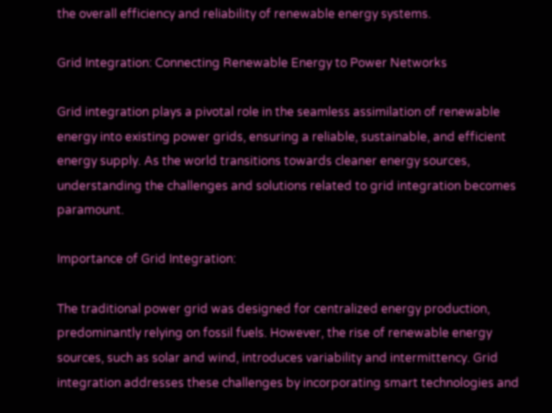the overall efficiency and reliability of renewable energy systems.

Grid Integration: Connecting Renewable Energy to Power Networks

Grid integration plays a pivotal role in the seamless assimilation of renewable energy into existing power grids, ensuring a reliable, sustainable, and efficient energy supply. As the world transitions towards cleaner energy sources, understanding the challenges and solutions related to grid integration becomes paramount.

Importance of Grid Integration:

The traditional power grid was designed for centralized energy production, predominantly relying on fossil fuels. However, the rise of renewable energy sources, such as solar and wind, introduces variability and intermittency. Grid integration addresses these challenges by incorporating smart technologies and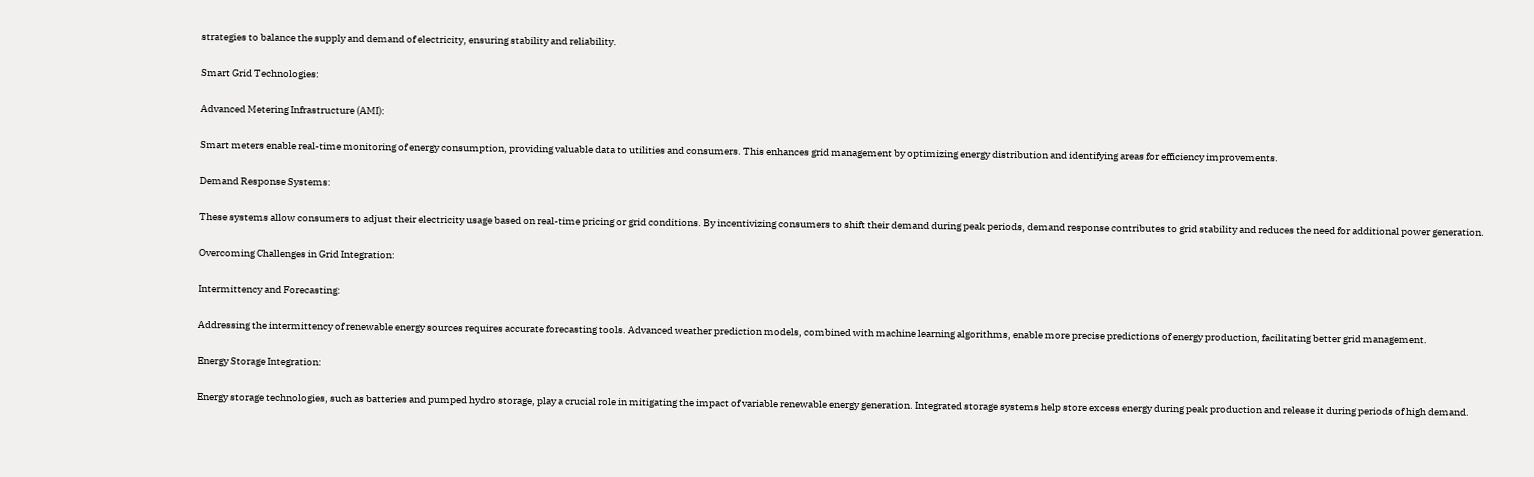strategies to balance the supply and demand of electricity, ensuring stability and reliability.

Smart Grid Technologies:

Advanced Metering Infrastructure (AMI):

Smart meters enable real-time monitoring of energy consumption, providing valuable data to utilities and consumers. This enhances grid management by optimizing energy distribution and identifying areas for efficiency improvements.

Demand Response Systems:

These systems allow consumers to adjust their electricity usage based on real-time pricing or grid conditions. By incentivizing consumers to shift their demand during peak periods, demand response contributes to grid stability and reduces the need for additional power generation.

Overcoming Challenges in Grid Integration:

Intermittency and Forecasting:

Addressing the intermittency of renewable energy sources requires accurate forecasting tools. Advanced weather prediction models, combined with machine learning algorithms, enable more precise predictions of energy production, facilitating better grid management.

Energy Storage Integration:

Energy storage technologies, such as batteries and pumped hydro storage, play a crucial role in mitigating the impact of variable renewable energy generation. Integrated storage systems help store excess energy during peak production and release it during periods of high demand.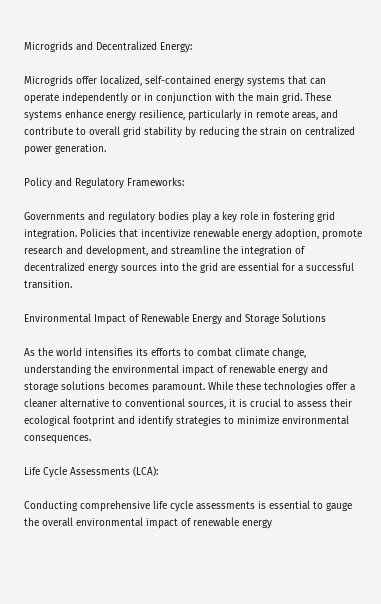Microgrids and Decentralized Energy:

Microgrids offer localized, self-contained energy systems that can operate independently or in conjunction with the main grid. These systems enhance energy resilience, particularly in remote areas, and contribute to overall grid stability by reducing the strain on centralized power generation.

Policy and Regulatory Frameworks:

Governments and regulatory bodies play a key role in fostering grid integration. Policies that incentivize renewable energy adoption, promote research and development, and streamline the integration of decentralized energy sources into the grid are essential for a successful transition.

Environmental Impact of Renewable Energy and Storage Solutions

As the world intensifies its efforts to combat climate change, understanding the environmental impact of renewable energy and storage solutions becomes paramount. While these technologies offer a cleaner alternative to conventional sources, it is crucial to assess their ecological footprint and identify strategies to minimize environmental consequences.

Life Cycle Assessments (LCA):

Conducting comprehensive life cycle assessments is essential to gauge the overall environmental impact of renewable energy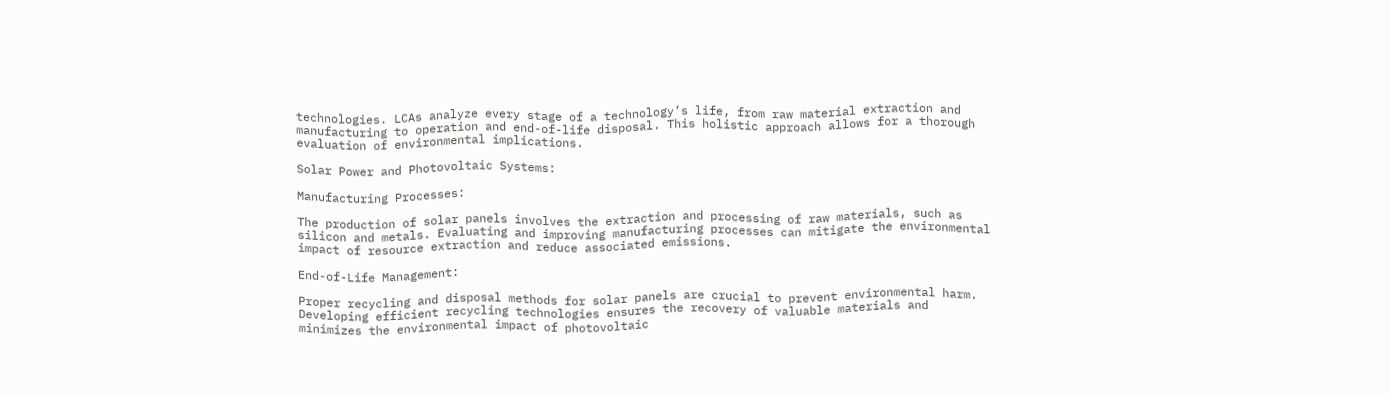technologies. LCAs analyze every stage of a technology’s life, from raw material extraction and manufacturing to operation and end-of-life disposal. This holistic approach allows for a thorough evaluation of environmental implications.

Solar Power and Photovoltaic Systems:

Manufacturing Processes:

The production of solar panels involves the extraction and processing of raw materials, such as silicon and metals. Evaluating and improving manufacturing processes can mitigate the environmental impact of resource extraction and reduce associated emissions.

End-of-Life Management:

Proper recycling and disposal methods for solar panels are crucial to prevent environmental harm. Developing efficient recycling technologies ensures the recovery of valuable materials and minimizes the environmental impact of photovoltaic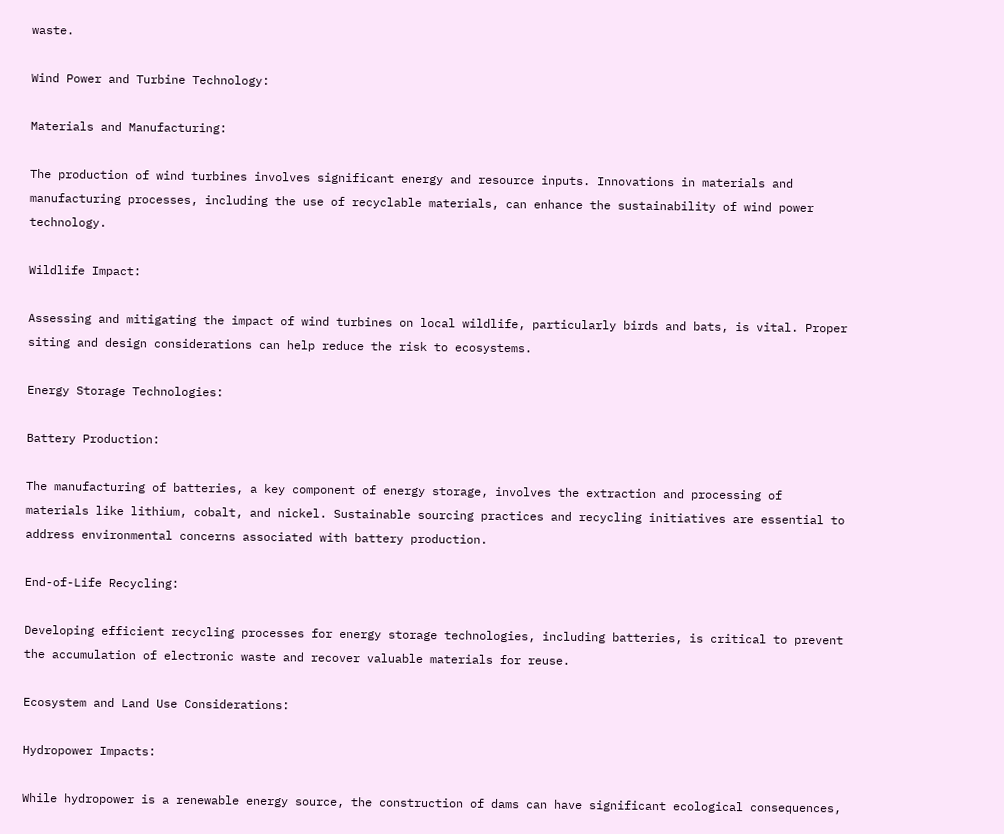waste.

Wind Power and Turbine Technology:

Materials and Manufacturing:

The production of wind turbines involves significant energy and resource inputs. Innovations in materials and manufacturing processes, including the use of recyclable materials, can enhance the sustainability of wind power technology.

Wildlife Impact:

Assessing and mitigating the impact of wind turbines on local wildlife, particularly birds and bats, is vital. Proper siting and design considerations can help reduce the risk to ecosystems.

Energy Storage Technologies:

Battery Production:

The manufacturing of batteries, a key component of energy storage, involves the extraction and processing of materials like lithium, cobalt, and nickel. Sustainable sourcing practices and recycling initiatives are essential to address environmental concerns associated with battery production.

End-of-Life Recycling:

Developing efficient recycling processes for energy storage technologies, including batteries, is critical to prevent the accumulation of electronic waste and recover valuable materials for reuse.

Ecosystem and Land Use Considerations:

Hydropower Impacts:

While hydropower is a renewable energy source, the construction of dams can have significant ecological consequences,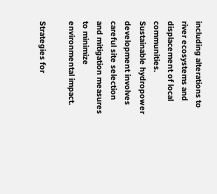including alterations to river ecosystems and displacement of local communities. Sustainable hydropower development involves careful site selection and mitigation measures to minimize environmental impact.

Strategies for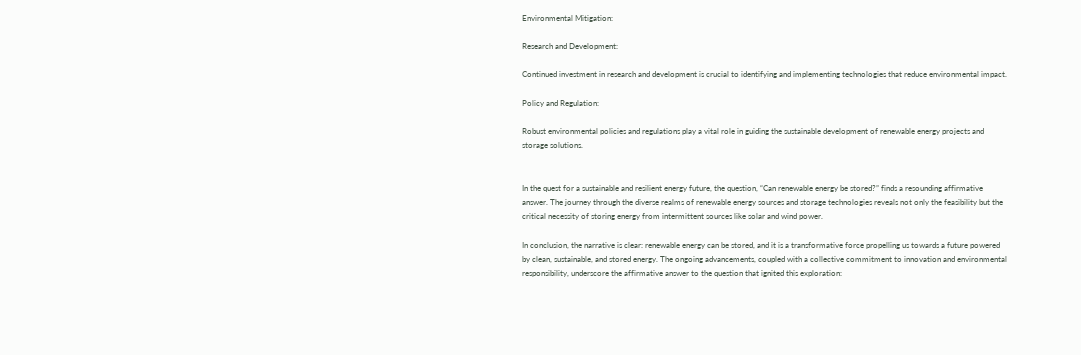Environmental Mitigation:

Research and Development:

Continued investment in research and development is crucial to identifying and implementing technologies that reduce environmental impact.

Policy and Regulation:

Robust environmental policies and regulations play a vital role in guiding the sustainable development of renewable energy projects and storage solutions.


In the quest for a sustainable and resilient energy future, the question, “Can renewable energy be stored?” finds a resounding affirmative answer. The journey through the diverse realms of renewable energy sources and storage technologies reveals not only the feasibility but the critical necessity of storing energy from intermittent sources like solar and wind power.

In conclusion, the narrative is clear: renewable energy can be stored, and it is a transformative force propelling us towards a future powered by clean, sustainable, and stored energy. The ongoing advancements, coupled with a collective commitment to innovation and environmental responsibility, underscore the affirmative answer to the question that ignited this exploration: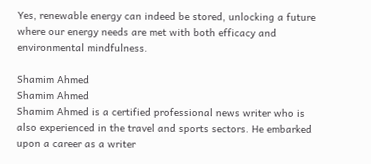Yes, renewable energy can indeed be stored, unlocking a future where our energy needs are met with both efficacy and environmental mindfulness.

Shamim Ahmed
Shamim Ahmed
Shamim Ahmed is a certified professional news writer who is also experienced in the travel and sports sectors. He embarked upon a career as a writer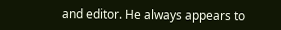and editor. He always appears to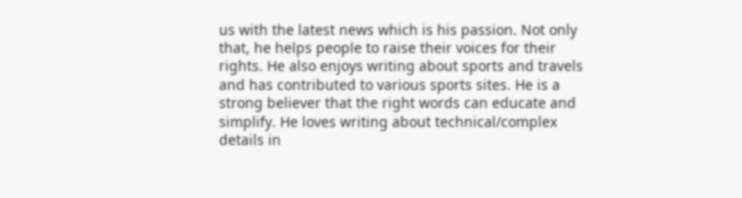us with the latest news which is his passion. Not only that, he helps people to raise their voices for their rights. He also enjoys writing about sports and travels and has contributed to various sports sites. He is a strong believer that the right words can educate and simplify. He loves writing about technical/complex details in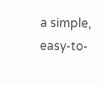a simple, easy-to-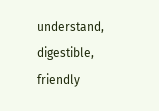understand, digestible, friendly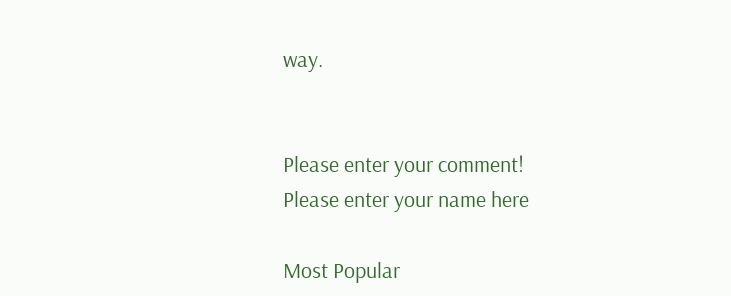way.


Please enter your comment!
Please enter your name here

Most Popular